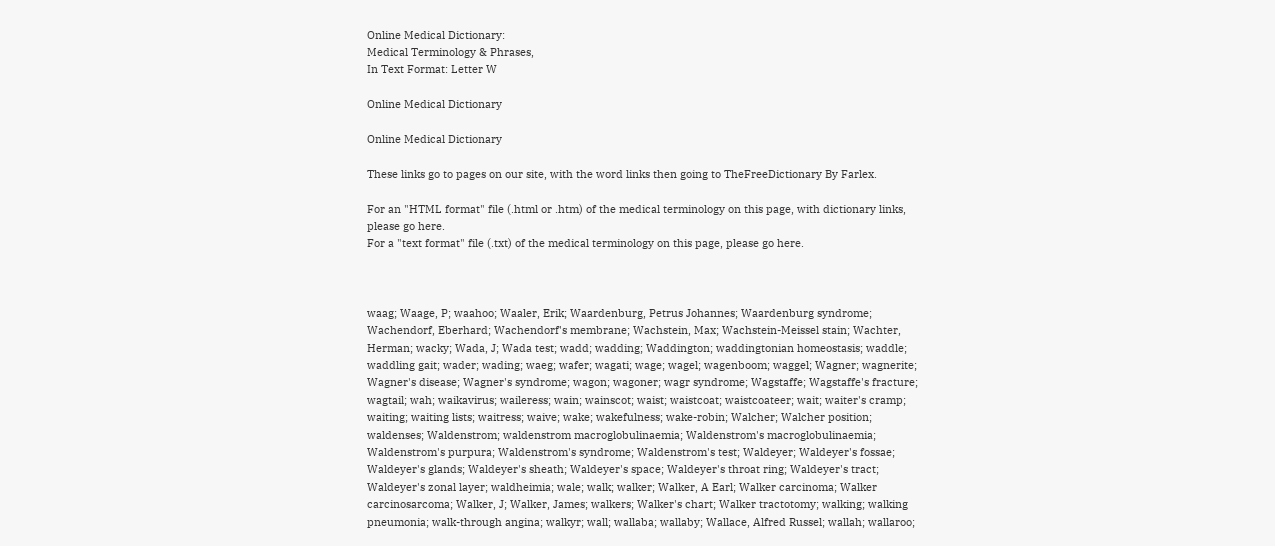Online Medical Dictionary:
Medical Terminology & Phrases,
In Text Format: Letter W

Online Medical Dictionary

Online Medical Dictionary

These links go to pages on our site, with the word links then going to TheFreeDictionary By Farlex.

For an "HTML format" file (.html or .htm) of the medical terminology on this page, with dictionary links, please go here.
For a "text format" file (.txt) of the medical terminology on this page, please go here.



waag; Waage, P; waahoo; Waaler, Erik; Waardenburg, Petrus Johannes; Waardenburg syndrome; Wachendorf, Eberhard; Wachendorf's membrane; Wachstein, Max; Wachstein-Meissel stain; Wachter, Herman; wacky; Wada, J; Wada test; wadd; wadding; Waddington; waddingtonian homeostasis; waddle; waddling gait; wader; wading; waeg; wafer; wagati; wage; wagel; wagenboom; waggel; Wagner; wagnerite; Wagner's disease; Wagner's syndrome; wagon; wagoner; wagr syndrome; Wagstaffe; Wagstaffe's fracture; wagtail; wah; waikavirus; waileress; wain; wainscot; waist; waistcoat; waistcoateer; wait; waiter's cramp; waiting; waiting lists; waitress; waive; wake; wakefulness; wake-robin; Walcher; Walcher position; waldenses; Waldenstrom; waldenstrom macroglobulinaemia; Waldenstrom's macroglobulinaemia; Waldenstrom's purpura; Waldenstrom's syndrome; Waldenstrom's test; Waldeyer; Waldeyer's fossae; Waldeyer's glands; Waldeyer's sheath; Waldeyer's space; Waldeyer's throat ring; Waldeyer's tract; Waldeyer's zonal layer; waldheimia; wale; walk; walker; Walker, A Earl; Walker carcinoma; Walker carcinosarcoma; Walker, J; Walker, James; walkers; Walker's chart; Walker tractotomy; walking; walking pneumonia; walk-through angina; walkyr; wall; wallaba; wallaby; Wallace, Alfred Russel; wallah; wallaroo;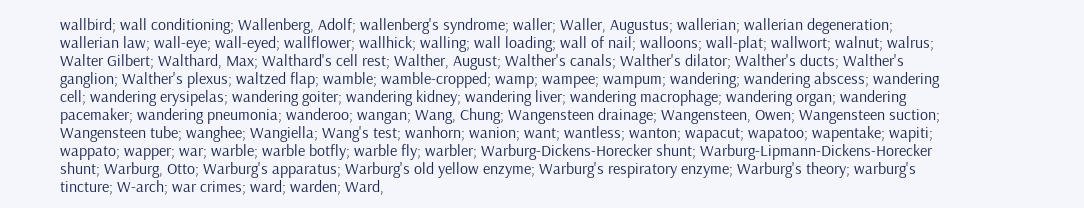wallbird; wall conditioning; Wallenberg, Adolf; wallenberg's syndrome; waller; Waller, Augustus; wallerian; wallerian degeneration; wallerian law; wall-eye; wall-eyed; wallflower; wallhick; walling; wall loading; wall of nail; walloons; wall-plat; wallwort; walnut; walrus; Walter Gilbert; Walthard, Max; Walthard's cell rest; Walther, August; Walther's canals; Walther's dilator; Walther's ducts; Walther's ganglion; Walther's plexus; waltzed flap; wamble; wamble-cropped; wamp; wampee; wampum; wandering; wandering abscess; wandering cell; wandering erysipelas; wandering goiter; wandering kidney; wandering liver; wandering macrophage; wandering organ; wandering pacemaker; wandering pneumonia; wanderoo; wangan; Wang, Chung; Wangensteen drainage; Wangensteen, Owen; Wangensteen suction; Wangensteen tube; wanghee; Wangiella; Wang's test; wanhorn; wanion; want; wantless; wanton; wapacut; wapatoo; wapentake; wapiti; wappato; wapper; war; warble; warble botfly; warble fly; warbler; Warburg-Dickens-Horecker shunt; Warburg-Lipmann-Dickens-Horecker shunt; Warburg, Otto; Warburg's apparatus; Warburg's old yellow enzyme; Warburg's respiratory enzyme; Warburg's theory; warburg's tincture; W-arch; war crimes; ward; warden; Ward,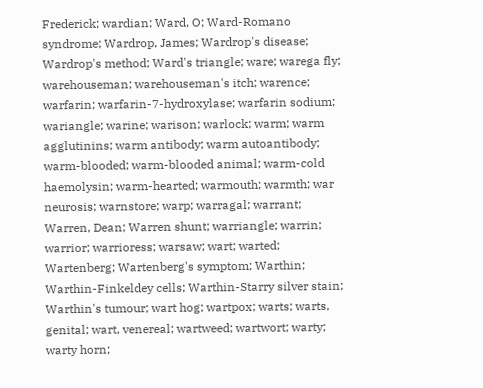Frederick; wardian; Ward, O; Ward-Romano syndrome; Wardrop, James; Wardrop's disease; Wardrop's method; Ward's triangle; ware; warega fly; warehouseman; warehouseman's itch; warence; warfarin; warfarin-7-hydroxylase; warfarin sodium; wariangle; warine; warison; warlock; warm; warm agglutinins; warm antibody; warm autoantibody; warm-blooded; warm-blooded animal; warm-cold haemolysin; warm-hearted; warmouth; warmth; war neurosis; warnstore; warp; warragal; warrant; Warren, Dean; Warren shunt; warriangle; warrin; warrior; warrioress; warsaw; wart; warted; Wartenberg; Wartenberg's symptom; Warthin; Warthin-Finkeldey cells; Warthin-Starry silver stain; Warthin's tumour; wart hog; wartpox; warts; warts, genital; wart, venereal; wartweed; wartwort; warty; warty horn;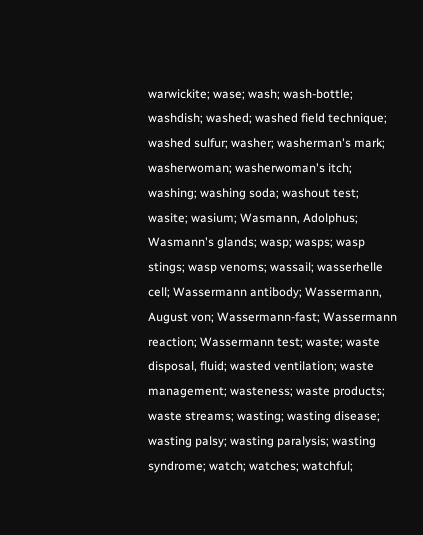warwickite; wase; wash; wash-bottle; washdish; washed; washed field technique; washed sulfur; washer; washerman's mark; washerwoman; washerwoman's itch; washing; washing soda; washout test; wasite; wasium; Wasmann, Adolphus; Wasmann's glands; wasp; wasps; wasp stings; wasp venoms; wassail; wasserhelle cell; Wassermann antibody; Wassermann, August von; Wassermann-fast; Wassermann reaction; Wassermann test; waste; waste disposal, fluid; wasted ventilation; waste management; wasteness; waste products; waste streams; wasting; wasting disease; wasting palsy; wasting paralysis; wasting syndrome; watch; watches; watchful;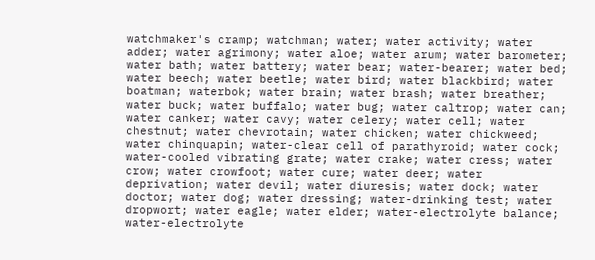watchmaker's cramp; watchman; water; water activity; water adder; water agrimony; water aloe; water arum; water barometer; water bath; water battery; water bear; water-bearer; water bed; water beech; water beetle; water bird; water blackbird; water boatman; waterbok; water brain; water brash; water breather; water buck; water buffalo; water bug; water caltrop; water can; water canker; water cavy; water celery; water cell; water chestnut; water chevrotain; water chicken; water chickweed; water chinquapin; water-clear cell of parathyroid; water cock; water-cooled vibrating grate; water crake; water cress; water crow; water crowfoot; water cure; water deer; water deprivation; water devil; water diuresis; water dock; water doctor; water dog; water dressing; water-drinking test; water dropwort; water eagle; water elder; water-electrolyte balance; water-electrolyte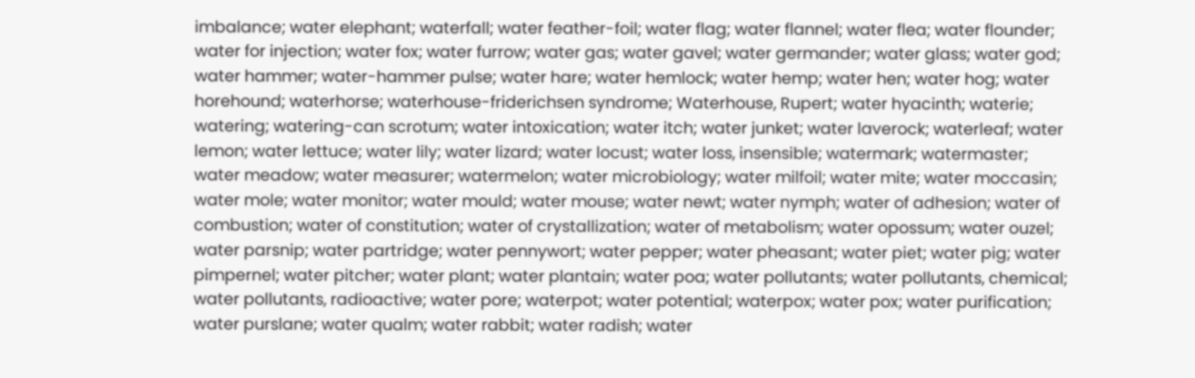imbalance; water elephant; waterfall; water feather-foil; water flag; water flannel; water flea; water flounder; water for injection; water fox; water furrow; water gas; water gavel; water germander; water glass; water god; water hammer; water-hammer pulse; water hare; water hemlock; water hemp; water hen; water hog; water horehound; waterhorse; waterhouse-friderichsen syndrome; Waterhouse, Rupert; water hyacinth; waterie; watering; watering-can scrotum; water intoxication; water itch; water junket; water laverock; waterleaf; water lemon; water lettuce; water lily; water lizard; water locust; water loss, insensible; watermark; watermaster; water meadow; water measurer; watermelon; water microbiology; water milfoil; water mite; water moccasin; water mole; water monitor; water mould; water mouse; water newt; water nymph; water of adhesion; water of combustion; water of constitution; water of crystallization; water of metabolism; water opossum; water ouzel; water parsnip; water partridge; water pennywort; water pepper; water pheasant; water piet; water pig; water pimpernel; water pitcher; water plant; water plantain; water poa; water pollutants; water pollutants, chemical; water pollutants, radioactive; water pore; waterpot; water potential; waterpox; water pox; water purification; water purslane; water qualm; water rabbit; water radish; water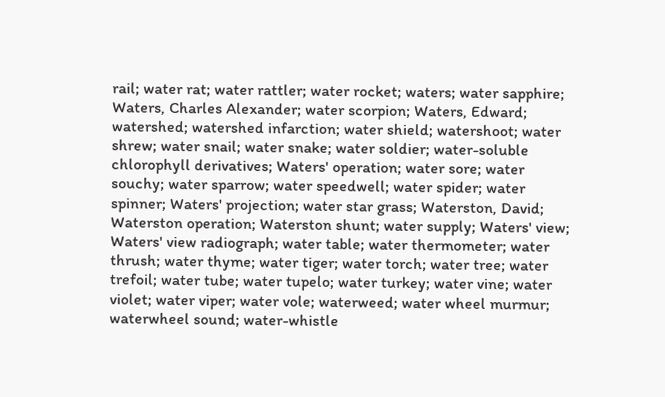rail; water rat; water rattler; water rocket; waters; water sapphire; Waters, Charles Alexander; water scorpion; Waters, Edward; watershed; watershed infarction; water shield; watershoot; water shrew; water snail; water snake; water soldier; water-soluble chlorophyll derivatives; Waters' operation; water sore; water souchy; water sparrow; water speedwell; water spider; water spinner; Waters' projection; water star grass; Waterston, David; Waterston operation; Waterston shunt; water supply; Waters' view; Waters' view radiograph; water table; water thermometer; water thrush; water thyme; water tiger; water torch; water tree; water trefoil; water tube; water tupelo; water turkey; water vine; water violet; water viper; water vole; waterweed; water wheel murmur; waterwheel sound; water-whistle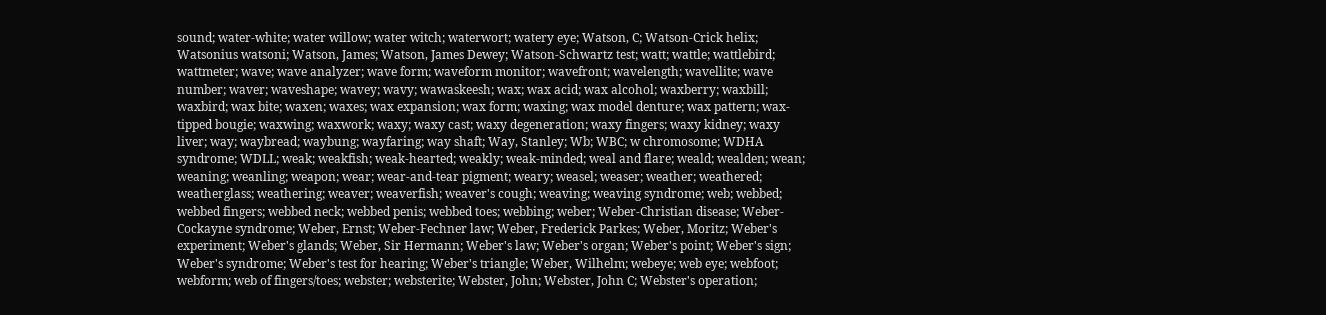sound; water-white; water willow; water witch; waterwort; watery eye; Watson, C; Watson-Crick helix; Watsonius watsoni; Watson, James; Watson, James Dewey; Watson-Schwartz test; watt; wattle; wattlebird; wattmeter; wave; wave analyzer; wave form; waveform monitor; wavefront; wavelength; wavellite; wave number; waver; waveshape; wavey; wavy; wawaskeesh; wax; wax acid; wax alcohol; waxberry; waxbill; waxbird; wax bite; waxen; waxes; wax expansion; wax form; waxing; wax model denture; wax pattern; wax-tipped bougie; waxwing; waxwork; waxy; waxy cast; waxy degeneration; waxy fingers; waxy kidney; waxy liver; way; waybread; waybung; wayfaring; way shaft; Way, Stanley; Wb; WBC; w chromosome; WDHA syndrome; WDLL; weak; weakfish; weak-hearted; weakly; weak-minded; weal and flare; weald; wealden; wean; weaning; weanling; weapon; wear; wear-and-tear pigment; weary; weasel; weaser; weather; weathered; weatherglass; weathering; weaver; weaverfish; weaver's cough; weaving; weaving syndrome; web; webbed; webbed fingers; webbed neck; webbed penis; webbed toes; webbing; weber; Weber-Christian disease; Weber-Cockayne syndrome; Weber, Ernst; Weber-Fechner law; Weber, Frederick Parkes; Weber, Moritz; Weber's experiment; Weber's glands; Weber, Sir Hermann; Weber's law; Weber's organ; Weber's point; Weber's sign; Weber's syndrome; Weber's test for hearing; Weber's triangle; Weber, Wilhelm; webeye; web eye; webfoot; webform; web of fingers/toes; webster; websterite; Webster, John; Webster, John C; Webster's operation;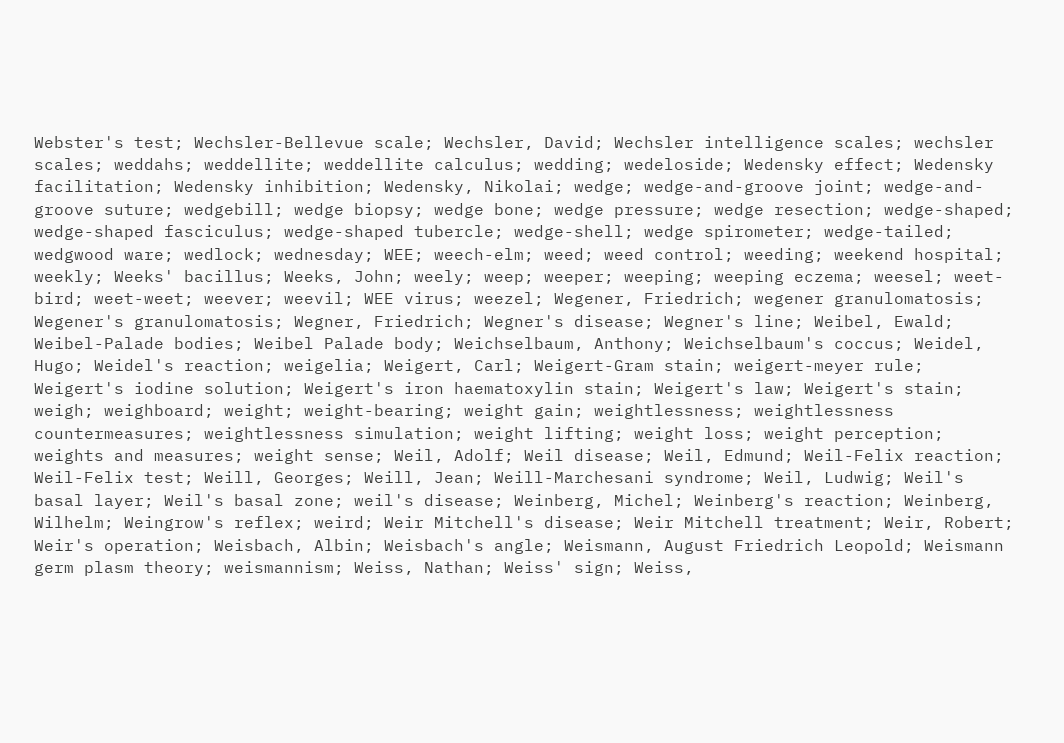Webster's test; Wechsler-Bellevue scale; Wechsler, David; Wechsler intelligence scales; wechsler scales; weddahs; weddellite; weddellite calculus; wedding; wedeloside; Wedensky effect; Wedensky facilitation; Wedensky inhibition; Wedensky, Nikolai; wedge; wedge-and-groove joint; wedge-and-groove suture; wedgebill; wedge biopsy; wedge bone; wedge pressure; wedge resection; wedge-shaped; wedge-shaped fasciculus; wedge-shaped tubercle; wedge-shell; wedge spirometer; wedge-tailed; wedgwood ware; wedlock; wednesday; WEE; weech-elm; weed; weed control; weeding; weekend hospital; weekly; Weeks' bacillus; Weeks, John; weely; weep; weeper; weeping; weeping eczema; weesel; weet-bird; weet-weet; weever; weevil; WEE virus; weezel; Wegener, Friedrich; wegener granulomatosis; Wegener's granulomatosis; Wegner, Friedrich; Wegner's disease; Wegner's line; Weibel, Ewald; Weibel-Palade bodies; Weibel Palade body; Weichselbaum, Anthony; Weichselbaum's coccus; Weidel, Hugo; Weidel's reaction; weigelia; Weigert, Carl; Weigert-Gram stain; weigert-meyer rule; Weigert's iodine solution; Weigert's iron haematoxylin stain; Weigert's law; Weigert's stain; weigh; weighboard; weight; weight-bearing; weight gain; weightlessness; weightlessness countermeasures; weightlessness simulation; weight lifting; weight loss; weight perception; weights and measures; weight sense; Weil, Adolf; Weil disease; Weil, Edmund; Weil-Felix reaction; Weil-Felix test; Weill, Georges; Weill, Jean; Weill-Marchesani syndrome; Weil, Ludwig; Weil's basal layer; Weil's basal zone; weil's disease; Weinberg, Michel; Weinberg's reaction; Weinberg, Wilhelm; Weingrow's reflex; weird; Weir Mitchell's disease; Weir Mitchell treatment; Weir, Robert; Weir's operation; Weisbach, Albin; Weisbach's angle; Weismann, August Friedrich Leopold; Weismann germ plasm theory; weismannism; Weiss, Nathan; Weiss' sign; Weiss,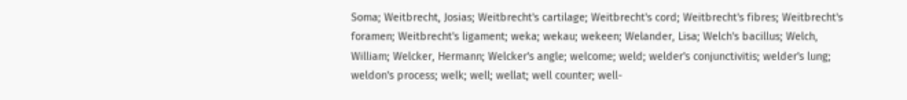Soma; Weitbrecht, Josias; Weitbrecht's cartilage; Weitbrecht's cord; Weitbrecht's fibres; Weitbrecht's foramen; Weitbrecht's ligament; weka; wekau; wekeen; Welander, Lisa; Welch's bacillus; Welch, William; Welcker, Hermann; Welcker's angle; welcome; weld; welder's conjunctivitis; welder's lung; weldon's process; welk; well; wellat; well counter; well-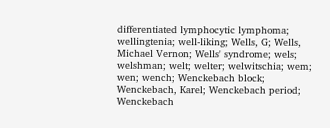differentiated lymphocytic lymphoma; wellingtenia; well-liking; Wells, G; Wells, Michael Vernon; Wells' syndrome; wels; welshman; welt; welter; welwitschia; wem; wen; wench; Wenckebach block; Wenckebach, Karel; Wenckebach period; Wenckebach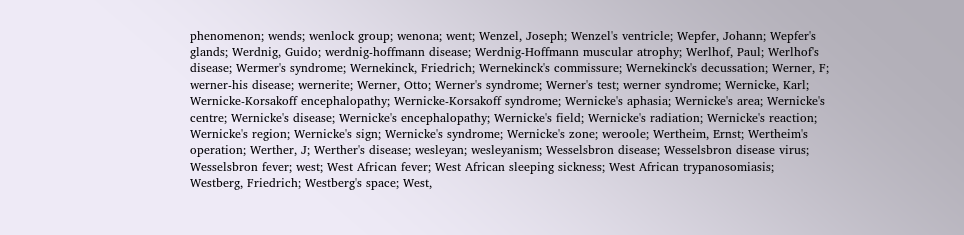phenomenon; wends; wenlock group; wenona; went; Wenzel, Joseph; Wenzel's ventricle; Wepfer, Johann; Wepfer's glands; Werdnig, Guido; werdnig-hoffmann disease; Werdnig-Hoffmann muscular atrophy; Werlhof, Paul; Werlhof's disease; Wermer's syndrome; Wernekinck, Friedrich; Wernekinck's commissure; Wernekinck's decussation; Werner, F; werner-his disease; wernerite; Werner, Otto; Werner's syndrome; Werner's test; werner syndrome; Wernicke, Karl; Wernicke-Korsakoff encephalopathy; Wernicke-Korsakoff syndrome; Wernicke's aphasia; Wernicke's area; Wernicke's centre; Wernicke's disease; Wernicke's encephalopathy; Wernicke's field; Wernicke's radiation; Wernicke's reaction; Wernicke's region; Wernicke's sign; Wernicke's syndrome; Wernicke's zone; weroole; Wertheim, Ernst; Wertheim's operation; Werther, J; Werther's disease; wesleyan; wesleyanism; Wesselsbron disease; Wesselsbron disease virus; Wesselsbron fever; west; West African fever; West African sleeping sickness; West African trypanosomiasis; Westberg, Friedrich; Westberg's space; West,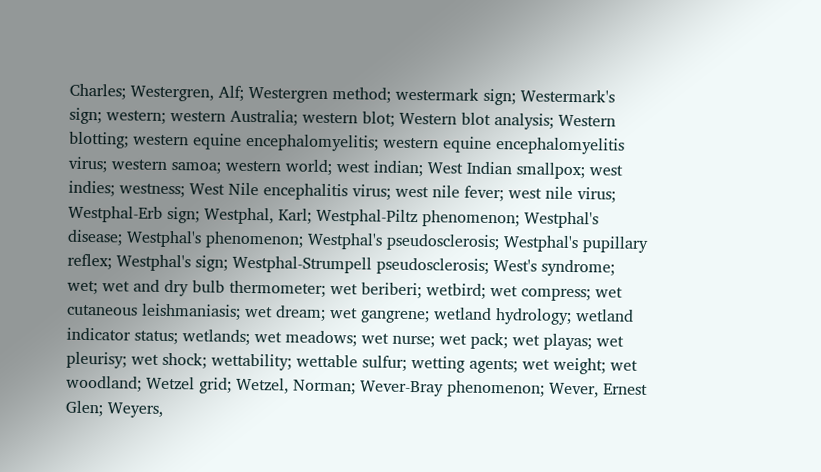Charles; Westergren, Alf; Westergren method; westermark sign; Westermark's sign; western; western Australia; western blot; Western blot analysis; Western blotting; western equine encephalomyelitis; western equine encephalomyelitis virus; western samoa; western world; west indian; West Indian smallpox; west indies; westness; West Nile encephalitis virus; west nile fever; west nile virus; Westphal-Erb sign; Westphal, Karl; Westphal-Piltz phenomenon; Westphal's disease; Westphal's phenomenon; Westphal's pseudosclerosis; Westphal's pupillary reflex; Westphal's sign; Westphal-Strumpell pseudosclerosis; West's syndrome; wet; wet and dry bulb thermometer; wet beriberi; wetbird; wet compress; wet cutaneous leishmaniasis; wet dream; wet gangrene; wetland hydrology; wetland indicator status; wetlands; wet meadows; wet nurse; wet pack; wet playas; wet pleurisy; wet shock; wettability; wettable sulfur; wetting agents; wet weight; wet woodland; Wetzel grid; Wetzel, Norman; Wever-Bray phenomenon; Wever, Ernest Glen; Weyers,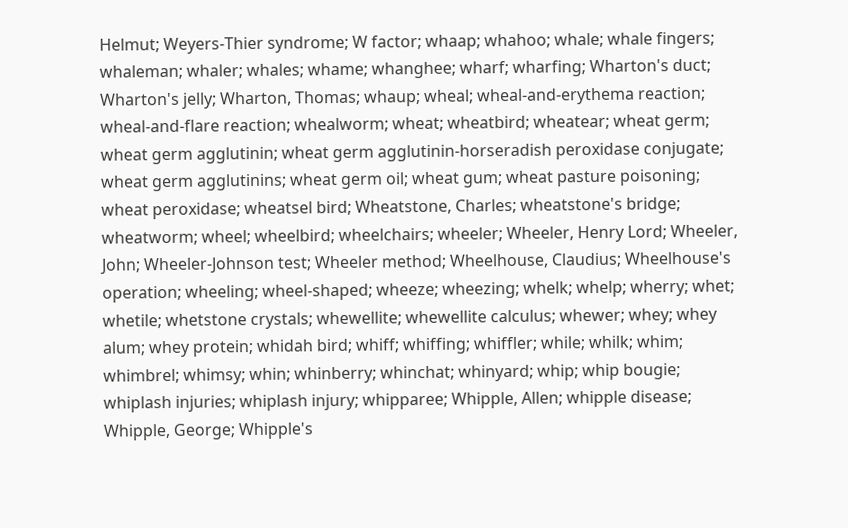Helmut; Weyers-Thier syndrome; W factor; whaap; whahoo; whale; whale fingers; whaleman; whaler; whales; whame; whanghee; wharf; wharfing; Wharton's duct; Wharton's jelly; Wharton, Thomas; whaup; wheal; wheal-and-erythema reaction; wheal-and-flare reaction; whealworm; wheat; wheatbird; wheatear; wheat germ; wheat germ agglutinin; wheat germ agglutinin-horseradish peroxidase conjugate; wheat germ agglutinins; wheat germ oil; wheat gum; wheat pasture poisoning; wheat peroxidase; wheatsel bird; Wheatstone, Charles; wheatstone's bridge; wheatworm; wheel; wheelbird; wheelchairs; wheeler; Wheeler, Henry Lord; Wheeler, John; Wheeler-Johnson test; Wheeler method; Wheelhouse, Claudius; Wheelhouse's operation; wheeling; wheel-shaped; wheeze; wheezing; whelk; whelp; wherry; whet; whetile; whetstone crystals; whewellite; whewellite calculus; whewer; whey; whey alum; whey protein; whidah bird; whiff; whiffing; whiffler; while; whilk; whim; whimbrel; whimsy; whin; whinberry; whinchat; whinyard; whip; whip bougie; whiplash injuries; whiplash injury; whipparee; Whipple, Allen; whipple disease; Whipple, George; Whipple's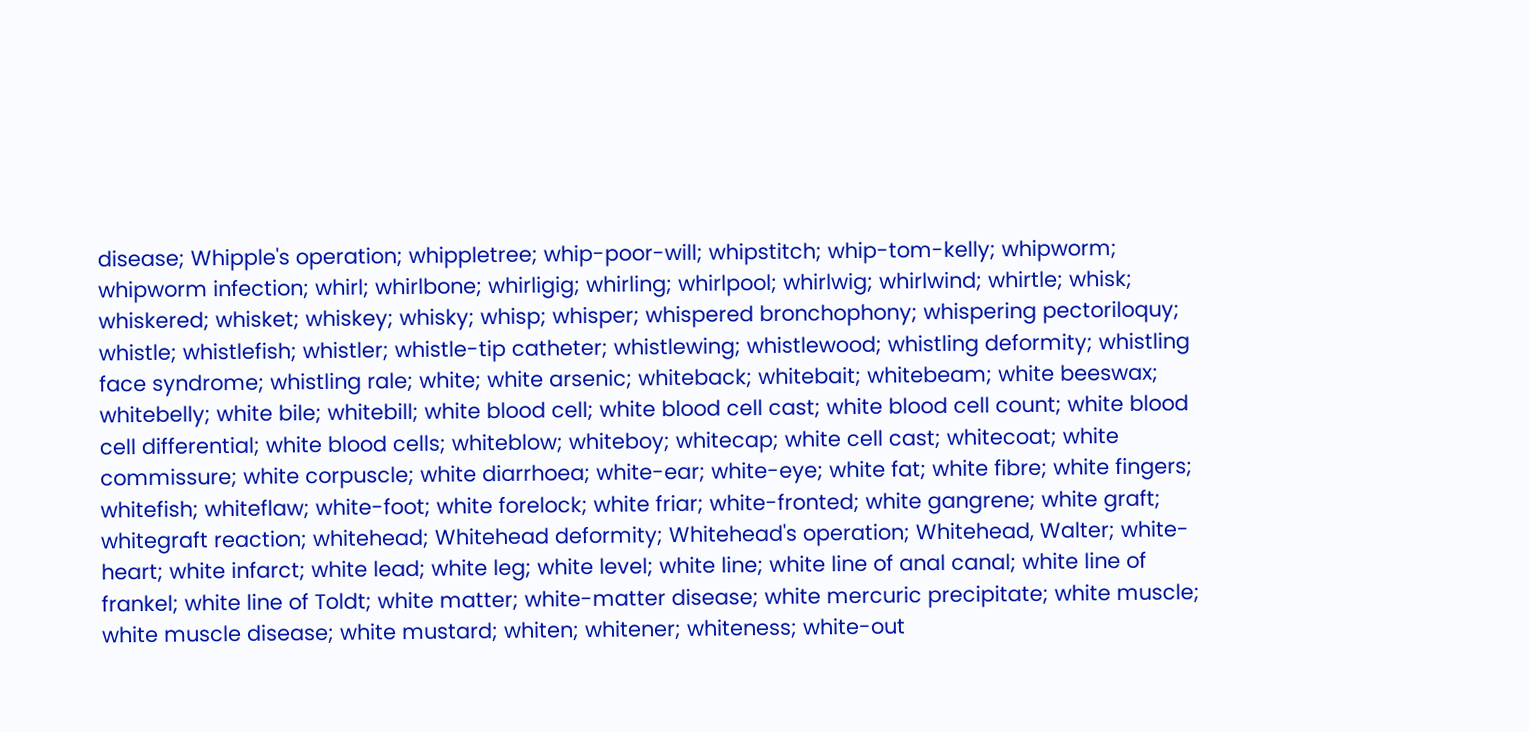disease; Whipple's operation; whippletree; whip-poor-will; whipstitch; whip-tom-kelly; whipworm; whipworm infection; whirl; whirlbone; whirligig; whirling; whirlpool; whirlwig; whirlwind; whirtle; whisk; whiskered; whisket; whiskey; whisky; whisp; whisper; whispered bronchophony; whispering pectoriloquy; whistle; whistlefish; whistler; whistle-tip catheter; whistlewing; whistlewood; whistling deformity; whistling face syndrome; whistling rale; white; white arsenic; whiteback; whitebait; whitebeam; white beeswax; whitebelly; white bile; whitebill; white blood cell; white blood cell cast; white blood cell count; white blood cell differential; white blood cells; whiteblow; whiteboy; whitecap; white cell cast; whitecoat; white commissure; white corpuscle; white diarrhoea; white-ear; white-eye; white fat; white fibre; white fingers; whitefish; whiteflaw; white-foot; white forelock; white friar; white-fronted; white gangrene; white graft; whitegraft reaction; whitehead; Whitehead deformity; Whitehead's operation; Whitehead, Walter; white-heart; white infarct; white lead; white leg; white level; white line; white line of anal canal; white line of frankel; white line of Toldt; white matter; white-matter disease; white mercuric precipitate; white muscle; white muscle disease; white mustard; whiten; whitener; whiteness; white-out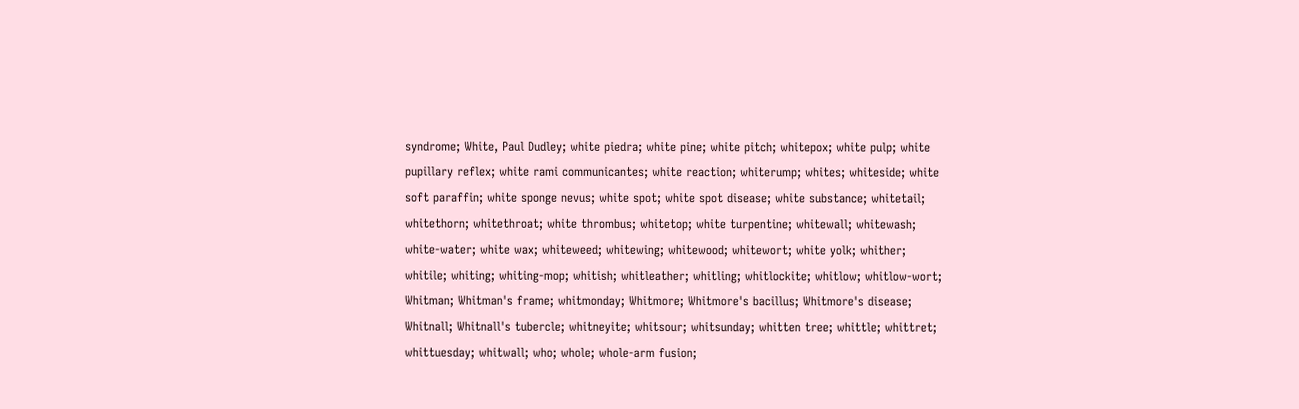syndrome; White, Paul Dudley; white piedra; white pine; white pitch; whitepox; white pulp; white pupillary reflex; white rami communicantes; white reaction; whiterump; whites; whiteside; white soft paraffin; white sponge nevus; white spot; white spot disease; white substance; whitetail; whitethorn; whitethroat; white thrombus; whitetop; white turpentine; whitewall; whitewash; white-water; white wax; whiteweed; whitewing; whitewood; whitewort; white yolk; whither; whitile; whiting; whiting-mop; whitish; whitleather; whitling; whitlockite; whitlow; whitlow-wort; Whitman; Whitman's frame; whitmonday; Whitmore; Whitmore's bacillus; Whitmore's disease; Whitnall; Whitnall's tubercle; whitneyite; whitsour; whitsunday; whitten tree; whittle; whittret; whittuesday; whitwall; who; whole; whole-arm fusion;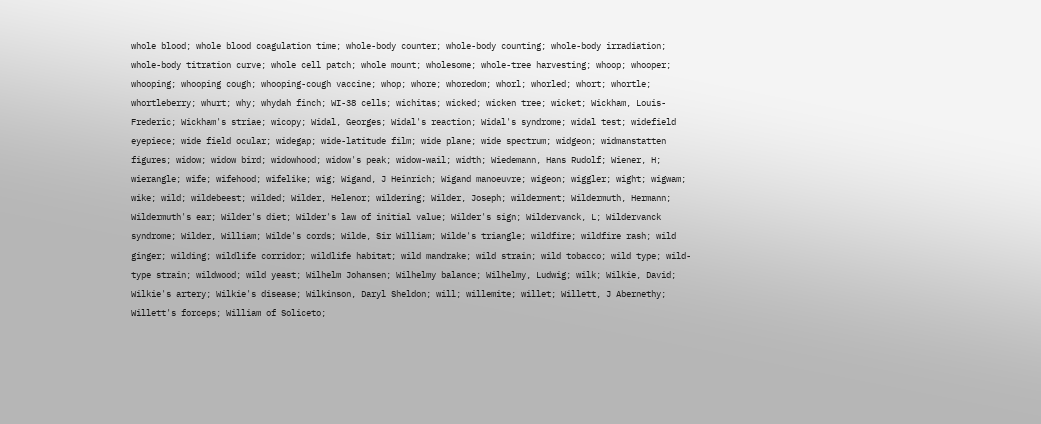whole blood; whole blood coagulation time; whole-body counter; whole-body counting; whole-body irradiation; whole-body titration curve; whole cell patch; whole mount; wholesome; whole-tree harvesting; whoop; whooper; whooping; whooping cough; whooping-cough vaccine; whop; whore; whoredom; whorl; whorled; whort; whortle; whortleberry; whurt; why; whydah finch; WI-38 cells; wichitas; wicked; wicken tree; wicket; Wickham, Louis-Frederic; Wickham's striae; wicopy; Widal, Georges; Widal's reaction; Widal's syndrome; widal test; widefield eyepiece; wide field ocular; widegap; wide-latitude film; wide plane; wide spectrum; widgeon; widmanstatten figures; widow; widow bird; widowhood; widow's peak; widow-wail; width; Wiedemann, Hans Rudolf; Wiener, H; wierangle; wife; wifehood; wifelike; wig; Wigand, J Heinrich; Wigand manoeuvre; wigeon; wiggler; wight; wigwam; wike; wild; wildebeest; wilded; Wilder, Helenor; wildering; Wilder, Joseph; wilderment; Wildermuth, Hermann; Wildermuth's ear; Wilder's diet; Wilder's law of initial value; Wilder's sign; Wildervanck, L; Wildervanck syndrome; Wilder, William; Wilde's cords; Wilde, Sir William; Wilde's triangle; wildfire; wildfire rash; wild ginger; wilding; wildlife corridor; wildlife habitat; wild mandrake; wild strain; wild tobacco; wild type; wild-type strain; wildwood; wild yeast; Wilhelm Johansen; Wilhelmy balance; Wilhelmy, Ludwig; wilk; Wilkie, David; Wilkie's artery; Wilkie's disease; Wilkinson, Daryl Sheldon; will; willemite; willet; Willett, J Abernethy; Willett's forceps; William of Soliceto;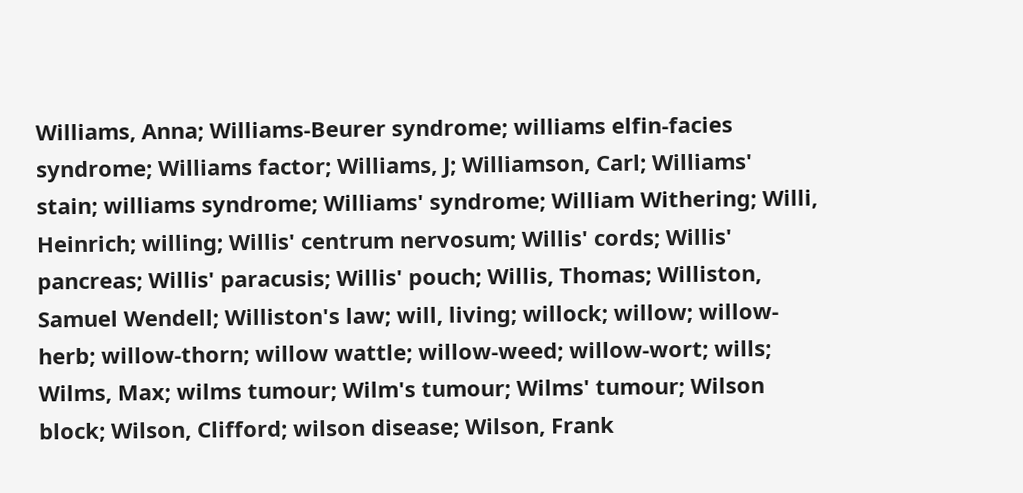Williams, Anna; Williams-Beurer syndrome; williams elfin-facies syndrome; Williams factor; Williams, J; Williamson, Carl; Williams' stain; williams syndrome; Williams' syndrome; William Withering; Willi, Heinrich; willing; Willis' centrum nervosum; Willis' cords; Willis' pancreas; Willis' paracusis; Willis' pouch; Willis, Thomas; Williston, Samuel Wendell; Williston's law; will, living; willock; willow; willow-herb; willow-thorn; willow wattle; willow-weed; willow-wort; wills; Wilms, Max; wilms tumour; Wilm's tumour; Wilms' tumour; Wilson block; Wilson, Clifford; wilson disease; Wilson, Frank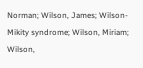Norman; Wilson, James; Wilson-Mikity syndrome; Wilson, Miriam; Wilson,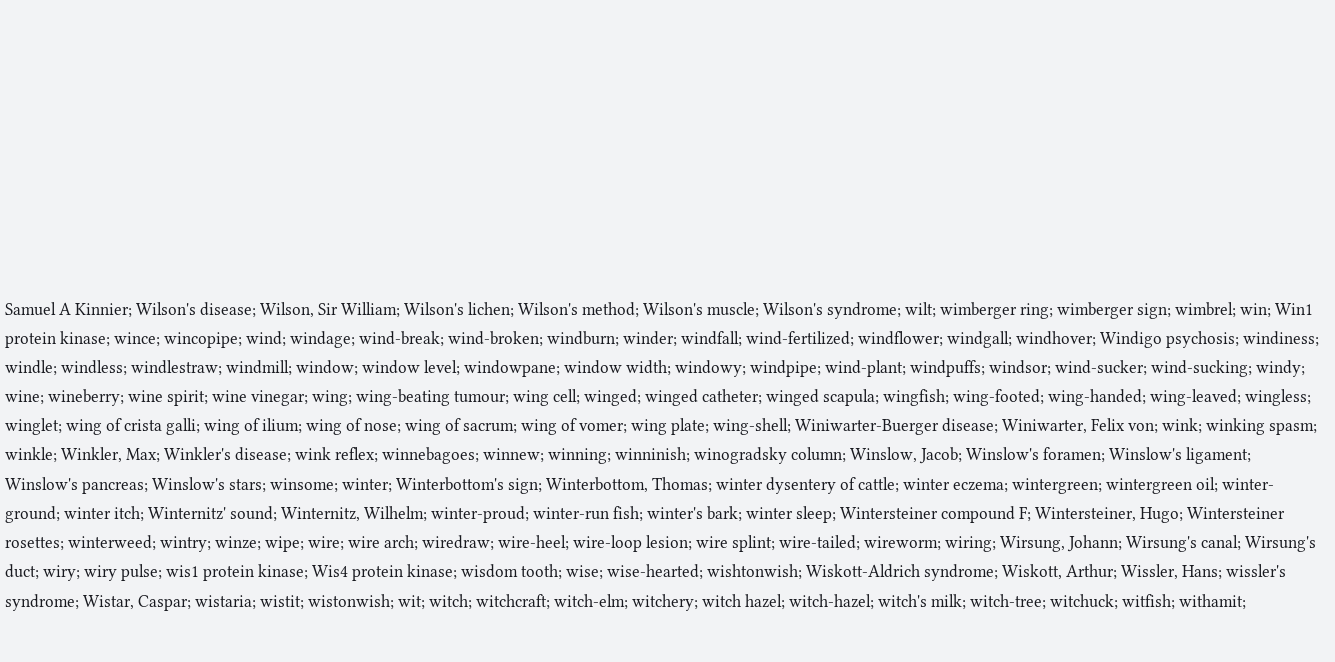Samuel A Kinnier; Wilson's disease; Wilson, Sir William; Wilson's lichen; Wilson's method; Wilson's muscle; Wilson's syndrome; wilt; wimberger ring; wimberger sign; wimbrel; win; Win1 protein kinase; wince; wincopipe; wind; windage; wind-break; wind-broken; windburn; winder; windfall; wind-fertilized; windflower; windgall; windhover; Windigo psychosis; windiness; windle; windless; windlestraw; windmill; window; window level; windowpane; window width; windowy; windpipe; wind-plant; windpuffs; windsor; wind-sucker; wind-sucking; windy; wine; wineberry; wine spirit; wine vinegar; wing; wing-beating tumour; wing cell; winged; winged catheter; winged scapula; wingfish; wing-footed; wing-handed; wing-leaved; wingless; winglet; wing of crista galli; wing of ilium; wing of nose; wing of sacrum; wing of vomer; wing plate; wing-shell; Winiwarter-Buerger disease; Winiwarter, Felix von; wink; winking spasm; winkle; Winkler, Max; Winkler's disease; wink reflex; winnebagoes; winnew; winning; winninish; winogradsky column; Winslow, Jacob; Winslow's foramen; Winslow's ligament; Winslow's pancreas; Winslow's stars; winsome; winter; Winterbottom's sign; Winterbottom, Thomas; winter dysentery of cattle; winter eczema; wintergreen; wintergreen oil; winter-ground; winter itch; Winternitz' sound; Winternitz, Wilhelm; winter-proud; winter-run fish; winter's bark; winter sleep; Wintersteiner compound F; Wintersteiner, Hugo; Wintersteiner rosettes; winterweed; wintry; winze; wipe; wire; wire arch; wiredraw; wire-heel; wire-loop lesion; wire splint; wire-tailed; wireworm; wiring; Wirsung, Johann; Wirsung's canal; Wirsung's duct; wiry; wiry pulse; wis1 protein kinase; Wis4 protein kinase; wisdom tooth; wise; wise-hearted; wishtonwish; Wiskott-Aldrich syndrome; Wiskott, Arthur; Wissler, Hans; wissler's syndrome; Wistar, Caspar; wistaria; wistit; wistonwish; wit; witch; witchcraft; witch-elm; witchery; witch hazel; witch-hazel; witch's milk; witch-tree; witchuck; witfish; withamit;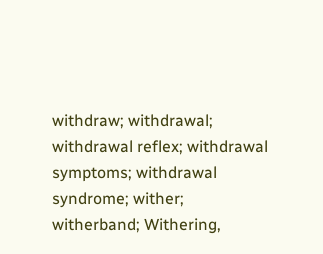withdraw; withdrawal; withdrawal reflex; withdrawal symptoms; withdrawal syndrome; wither; witherband; Withering,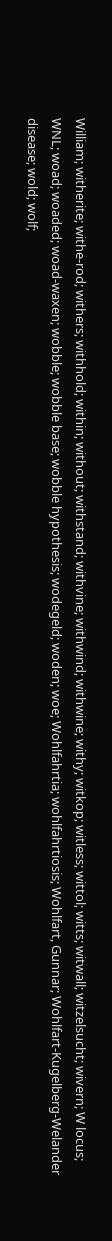William; witherite; withe-rod; withers; withhold; within; without; withstand; withvine; withwind; withwine; withy; witkop; witless; wittol; witts; witwall; witzelsucht; wivern; W locus; WNL; woad; woaded; woad-waxen; wobble; wobble base; wobble hypothesis; wodegeld; woden; woe; Wohlfahrtia; wohlfahrtiosis; Wohlfart, Gunnar; Wohlfart-Kugelberg-Welander disease; wold; wolf;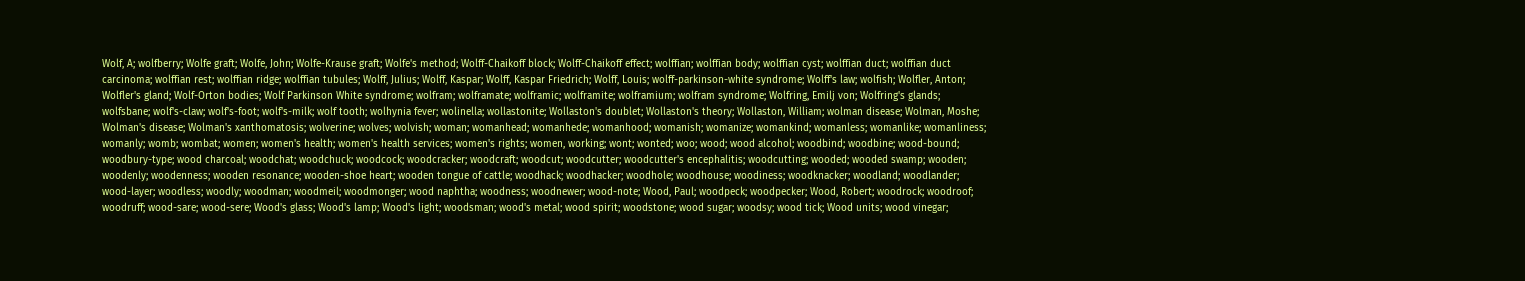Wolf, A; wolfberry; Wolfe graft; Wolfe, John; Wolfe-Krause graft; Wolfe's method; Wolff-Chaikoff block; Wolff-Chaikoff effect; wolffian; wolffian body; wolffian cyst; wolffian duct; wolffian duct carcinoma; wolffian rest; wolffian ridge; wolffian tubules; Wolff, Julius; Wolff, Kaspar; Wolff, Kaspar Friedrich; Wolff, Louis; wolff-parkinson-white syndrome; Wolff's law; wolfish; Wolfler, Anton; Wolfler's gland; Wolf-Orton bodies; Wolf Parkinson White syndrome; wolfram; wolframate; wolframic; wolframite; wolframium; wolfram syndrome; Wolfring, Emilj von; Wolfring's glands; wolfsbane; wolf's-claw; wolf's-foot; wolf's-milk; wolf tooth; wolhynia fever; wolinella; wollastonite; Wollaston's doublet; Wollaston's theory; Wollaston, William; wolman disease; Wolman, Moshe; Wolman's disease; Wolman's xanthomatosis; wolverine; wolves; wolvish; woman; womanhead; womanhede; womanhood; womanish; womanize; womankind; womanless; womanlike; womanliness; womanly; womb; wombat; women; women's health; women's health services; women's rights; women, working; wont; wonted; woo; wood; wood alcohol; woodbind; woodbine; wood-bound; woodbury-type; wood charcoal; woodchat; woodchuck; woodcock; woodcracker; woodcraft; woodcut; woodcutter; woodcutter's encephalitis; woodcutting; wooded; wooded swamp; wooden; woodenly; woodenness; wooden resonance; wooden-shoe heart; wooden tongue of cattle; woodhack; woodhacker; woodhole; woodhouse; woodiness; woodknacker; woodland; woodlander; wood-layer; woodless; woodly; woodman; woodmeil; woodmonger; wood naphtha; woodness; woodnewer; wood-note; Wood, Paul; woodpeck; woodpecker; Wood, Robert; woodrock; woodroof; woodruff; wood-sare; wood-sere; Wood's glass; Wood's lamp; Wood's light; woodsman; wood's metal; wood spirit; woodstone; wood sugar; woodsy; wood tick; Wood units; wood vinegar;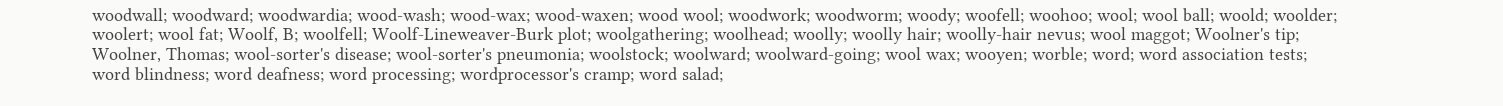woodwall; woodward; woodwardia; wood-wash; wood-wax; wood-waxen; wood wool; woodwork; woodworm; woody; woofell; woohoo; wool; wool ball; woold; woolder; woolert; wool fat; Woolf, B; woolfell; Woolf-Lineweaver-Burk plot; woolgathering; woolhead; woolly; woolly hair; woolly-hair nevus; wool maggot; Woolner's tip; Woolner, Thomas; wool-sorter's disease; wool-sorter's pneumonia; woolstock; woolward; woolward-going; wool wax; wooyen; worble; word; word association tests; word blindness; word deafness; word processing; wordprocessor's cramp; word salad;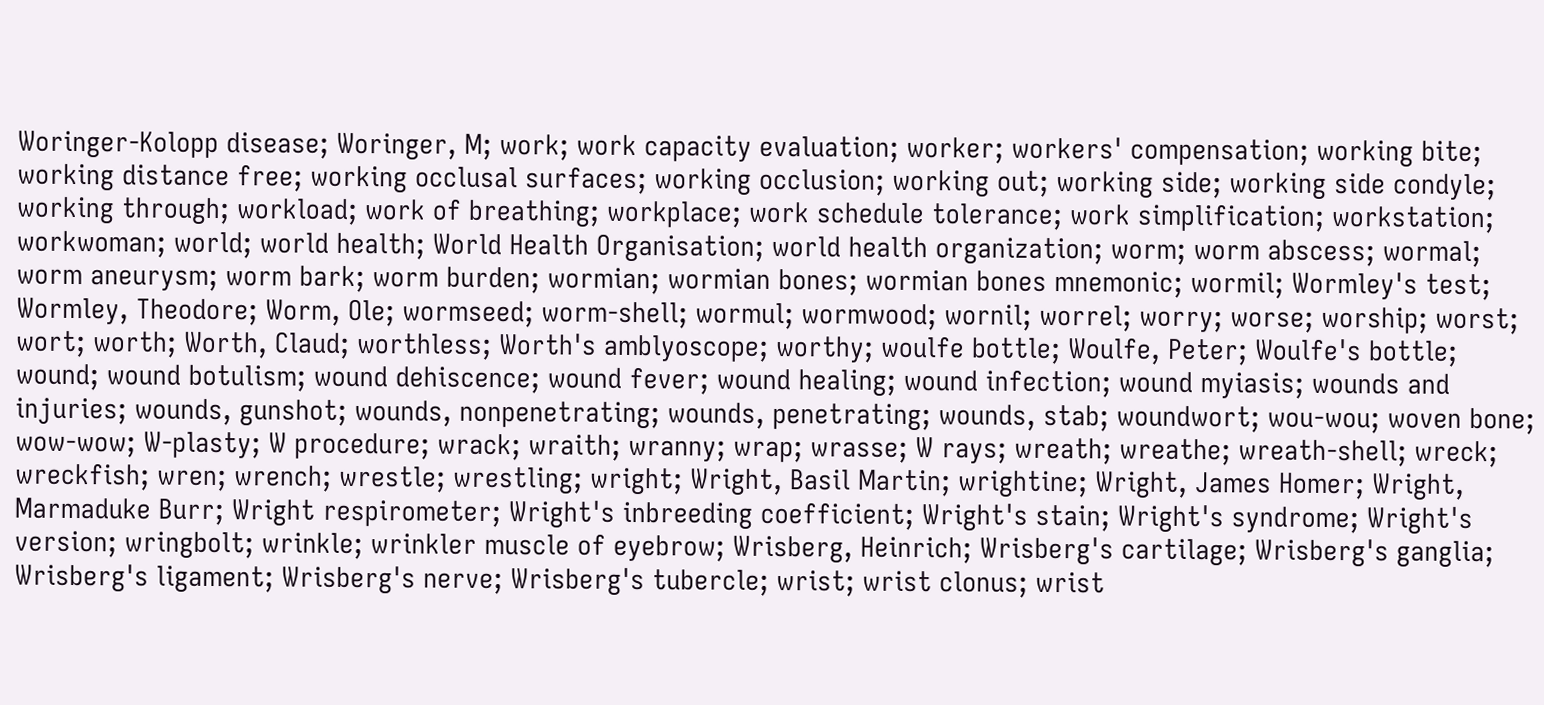Woringer-Kolopp disease; Woringer, M; work; work capacity evaluation; worker; workers' compensation; working bite; working distance free; working occlusal surfaces; working occlusion; working out; working side; working side condyle; working through; workload; work of breathing; workplace; work schedule tolerance; work simplification; workstation; workwoman; world; world health; World Health Organisation; world health organization; worm; worm abscess; wormal; worm aneurysm; worm bark; worm burden; wormian; wormian bones; wormian bones mnemonic; wormil; Wormley's test; Wormley, Theodore; Worm, Ole; wormseed; worm-shell; wormul; wormwood; wornil; worrel; worry; worse; worship; worst; wort; worth; Worth, Claud; worthless; Worth's amblyoscope; worthy; woulfe bottle; Woulfe, Peter; Woulfe's bottle; wound; wound botulism; wound dehiscence; wound fever; wound healing; wound infection; wound myiasis; wounds and injuries; wounds, gunshot; wounds, nonpenetrating; wounds, penetrating; wounds, stab; woundwort; wou-wou; woven bone; wow-wow; W-plasty; W procedure; wrack; wraith; wranny; wrap; wrasse; W rays; wreath; wreathe; wreath-shell; wreck; wreckfish; wren; wrench; wrestle; wrestling; wright; Wright, Basil Martin; wrightine; Wright, James Homer; Wright, Marmaduke Burr; Wright respirometer; Wright's inbreeding coefficient; Wright's stain; Wright's syndrome; Wright's version; wringbolt; wrinkle; wrinkler muscle of eyebrow; Wrisberg, Heinrich; Wrisberg's cartilage; Wrisberg's ganglia; Wrisberg's ligament; Wrisberg's nerve; Wrisberg's tubercle; wrist; wrist clonus; wrist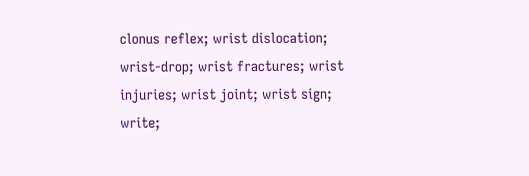clonus reflex; wrist dislocation; wrist-drop; wrist fractures; wrist injuries; wrist joint; wrist sign; write;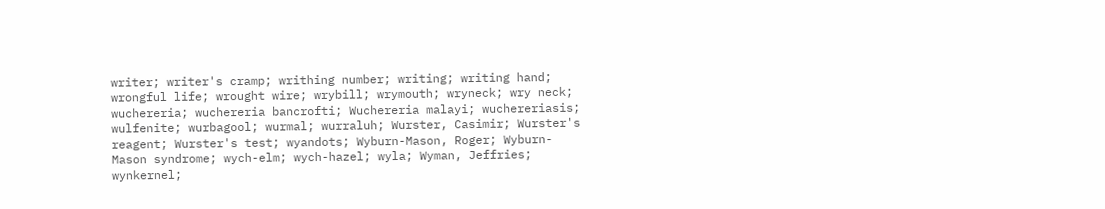writer; writer's cramp; writhing number; writing; writing hand; wrongful life; wrought wire; wrybill; wrymouth; wryneck; wry neck; wuchereria; wuchereria bancrofti; Wuchereria malayi; wuchereriasis; wulfenite; wurbagool; wurmal; wurraluh; Wurster, Casimir; Wurster's reagent; Wurster's test; wyandots; Wyburn-Mason, Roger; Wyburn-Mason syndrome; wych-elm; wych-hazel; wyla; Wyman, Jeffries; wynkernel;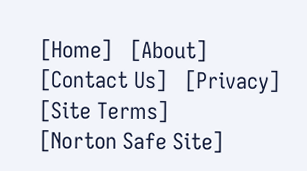[Home]   [About]   [Contact Us]   [Privacy]   [Site Terms]
[Norton Safe Site]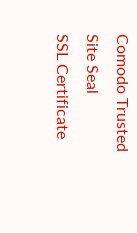Comodo Trusted Site Seal
SSL Certificate